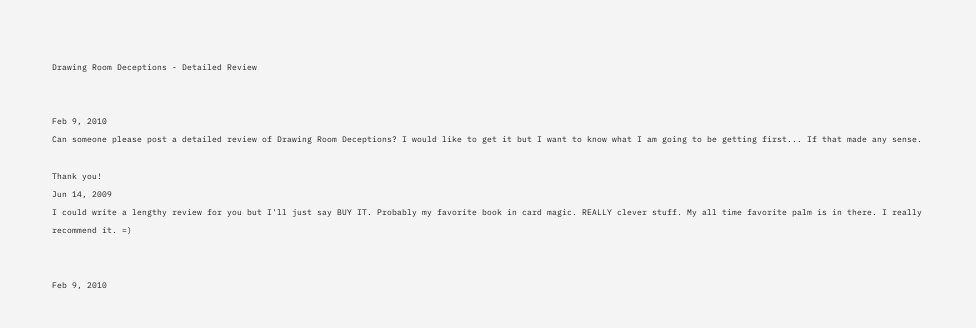Drawing Room Deceptions - Detailed Review


Feb 9, 2010
Can someone please post a detailed review of Drawing Room Deceptions? I would like to get it but I want to know what I am going to be getting first... If that made any sense.

Thank you!
Jun 14, 2009
I could write a lengthy review for you but I'll just say BUY IT. Probably my favorite book in card magic. REALLY clever stuff. My all time favorite palm is in there. I really recommend it. =)


Feb 9, 2010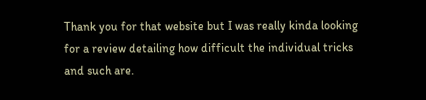Thank you for that website but I was really kinda looking for a review detailing how difficult the individual tricks and such are.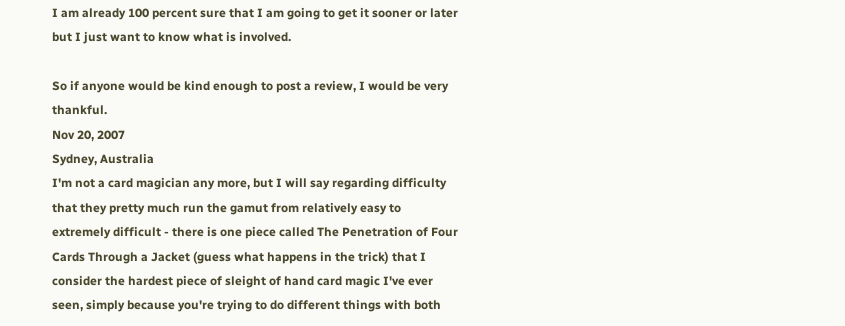I am already 100 percent sure that I am going to get it sooner or later but I just want to know what is involved.

So if anyone would be kind enough to post a review, I would be very thankful.
Nov 20, 2007
Sydney, Australia
I'm not a card magician any more, but I will say regarding difficulty that they pretty much run the gamut from relatively easy to extremely difficult - there is one piece called The Penetration of Four Cards Through a Jacket (guess what happens in the trick) that I consider the hardest piece of sleight of hand card magic I've ever seen, simply because you're trying to do different things with both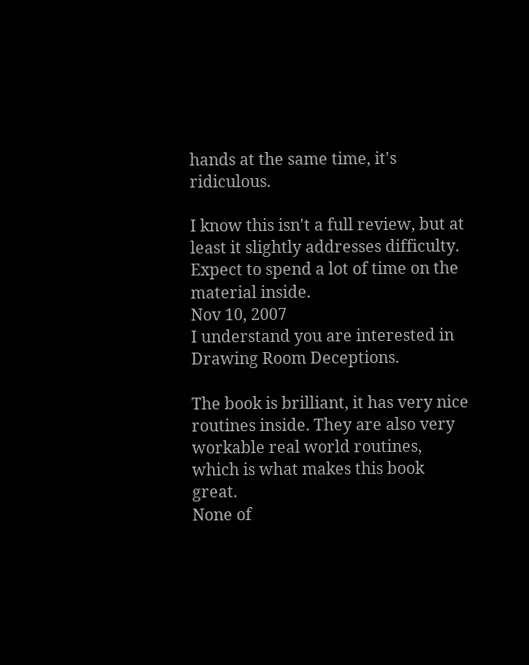hands at the same time, it's ridiculous.

I know this isn't a full review, but at least it slightly addresses difficulty. Expect to spend a lot of time on the material inside.
Nov 10, 2007
I understand you are interested in Drawing Room Deceptions.

The book is brilliant, it has very nice routines inside. They are also very workable real world routines, which is what makes this book great.
None of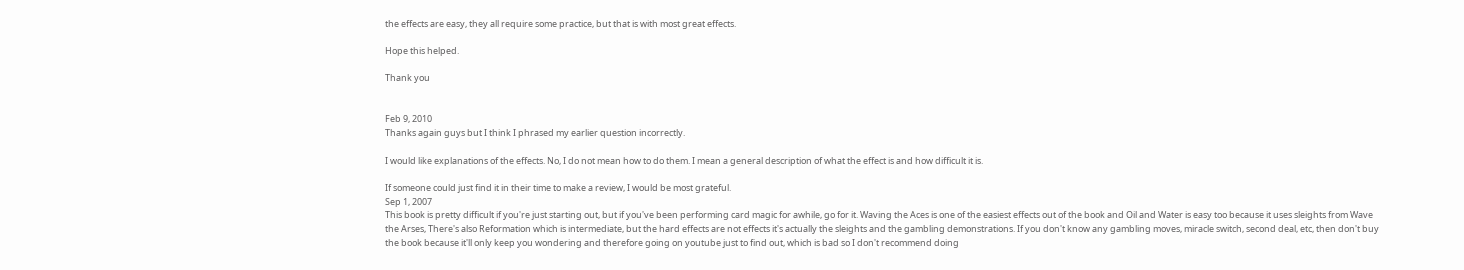the effects are easy, they all require some practice, but that is with most great effects.

Hope this helped.

Thank you


Feb 9, 2010
Thanks again guys but I think I phrased my earlier question incorrectly.

I would like explanations of the effects. No, I do not mean how to do them. I mean a general description of what the effect is and how difficult it is.

If someone could just find it in their time to make a review, I would be most grateful.
Sep 1, 2007
This book is pretty difficult if you're just starting out, but if you've been performing card magic for awhile, go for it. Waving the Aces is one of the easiest effects out of the book and Oil and Water is easy too because it uses sleights from Wave the Arses, There's also Reformation which is intermediate, but the hard effects are not effects it's actually the sleights and the gambling demonstrations. If you don't know any gambling moves, miracle switch, second deal, etc, then don't buy the book because it'll only keep you wondering and therefore going on youtube just to find out, which is bad so I don't recommend doing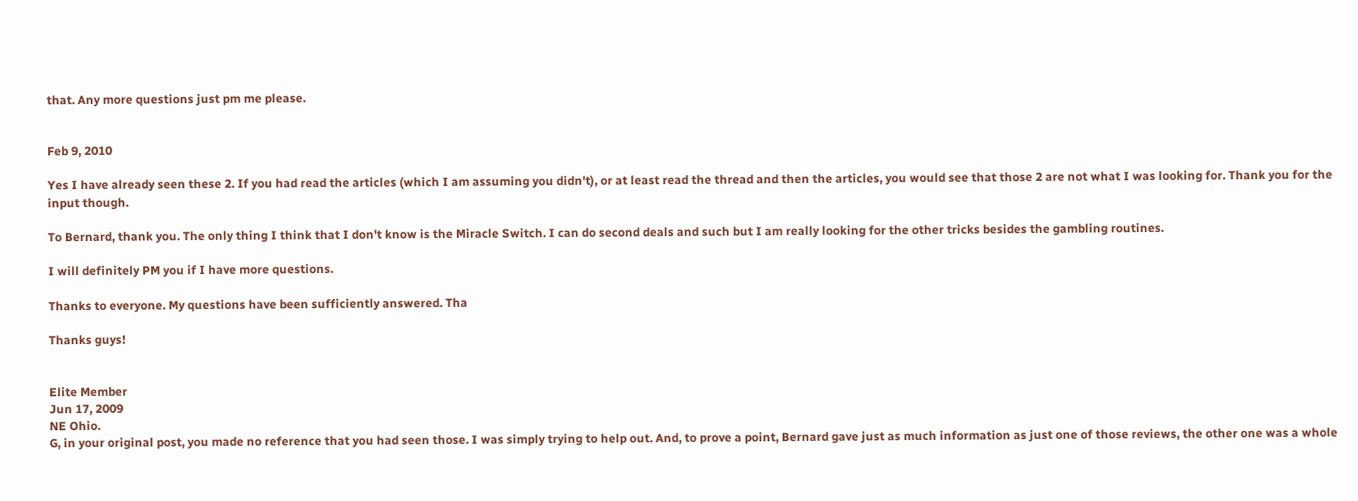that. Any more questions just pm me please.


Feb 9, 2010

Yes I have already seen these 2. If you had read the articles (which I am assuming you didn't), or at least read the thread and then the articles, you would see that those 2 are not what I was looking for. Thank you for the input though.

To Bernard, thank you. The only thing I think that I don't know is the Miracle Switch. I can do second deals and such but I am really looking for the other tricks besides the gambling routines.

I will definitely PM you if I have more questions.

Thanks to everyone. My questions have been sufficiently answered. Tha

Thanks guys!


Elite Member
Jun 17, 2009
NE Ohio.
G, in your original post, you made no reference that you had seen those. I was simply trying to help out. And, to prove a point, Bernard gave just as much information as just one of those reviews, the other one was a whole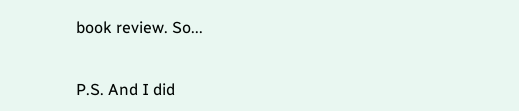book review. So...


P.S. And I did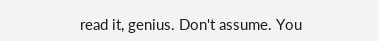read it, genius. Don't assume. You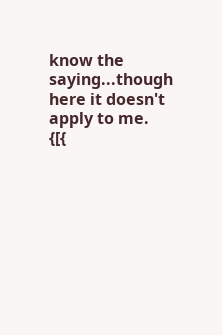know the saying...though here it doesn't apply to me.
{[{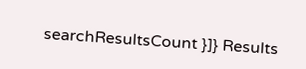searchResultsCount }]} Results